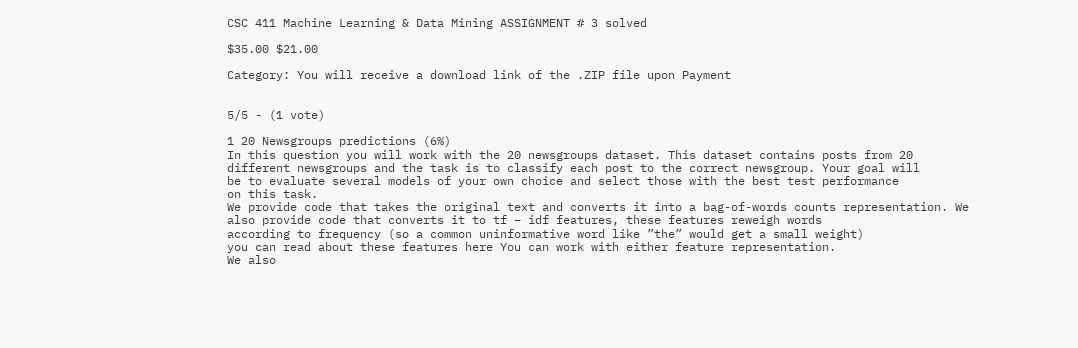CSC 411 Machine Learning & Data Mining ASSIGNMENT # 3 solved

$35.00 $21.00

Category: You will receive a download link of the .ZIP file upon Payment


5/5 - (1 vote)

1 20 Newsgroups predictions (6%)
In this question you will work with the 20 newsgroups dataset. This dataset contains posts from 20
different newsgroups and the task is to classify each post to the correct newsgroup. Your goal will
be to evaluate several models of your own choice and select those with the best test performance
on this task.
We provide code that takes the original text and converts it into a bag-of-words counts representation. We also provide code that converts it to tf − idf features, these features reweigh words
according to frequency (so a common uninformative word like ”the” would get a small weight)
you can read about these features here You can work with either feature representation.
We also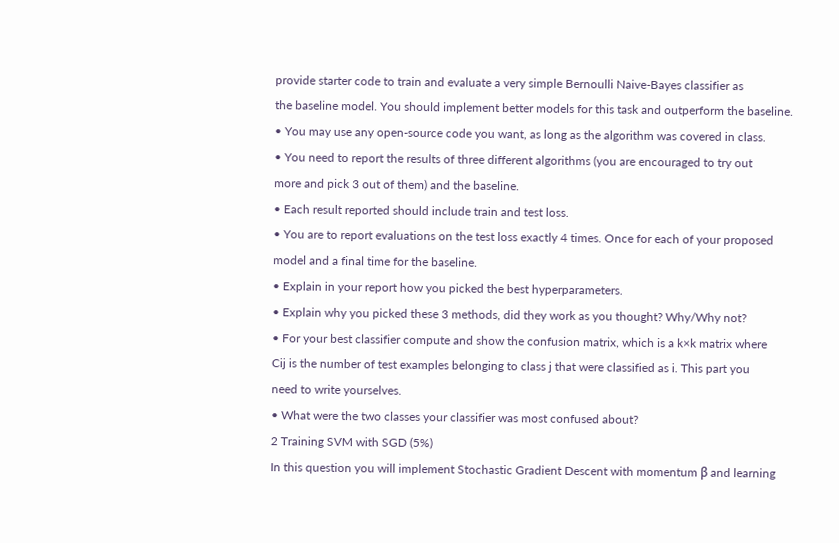provide starter code to train and evaluate a very simple Bernoulli Naive-Bayes classifier as
the baseline model. You should implement better models for this task and outperform the baseline.
• You may use any open-source code you want, as long as the algorithm was covered in class.
• You need to report the results of three different algorithms (you are encouraged to try out
more and pick 3 out of them) and the baseline.
• Each result reported should include train and test loss.
• You are to report evaluations on the test loss exactly 4 times. Once for each of your proposed
model and a final time for the baseline.
• Explain in your report how you picked the best hyperparameters.
• Explain why you picked these 3 methods, did they work as you thought? Why/Why not?
• For your best classifier compute and show the confusion matrix, which is a k×k matrix where
Cij is the number of test examples belonging to class j that were classified as i. This part you
need to write yourselves.
• What were the two classes your classifier was most confused about?
2 Training SVM with SGD (5%)
In this question you will implement Stochastic Gradient Descent with momentum β and learning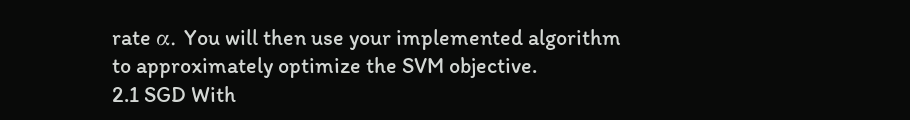rate α. You will then use your implemented algorithm to approximately optimize the SVM objective.
2.1 SGD With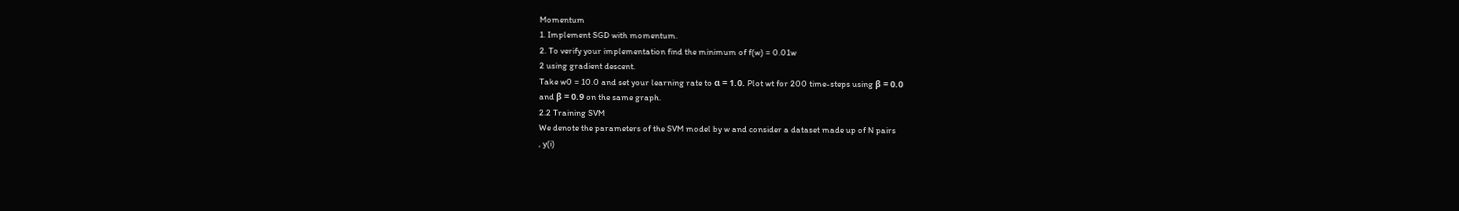Momentum
1. Implement SGD with momentum.
2. To verify your implementation find the minimum of f(w) = 0.01w
2 using gradient descent.
Take w0 = 10.0 and set your learning rate to α = 1.0. Plot wt for 200 time-steps using β = 0.0
and β = 0.9 on the same graph.
2.2 Training SVM
We denote the parameters of the SVM model by w and consider a dataset made up of N pairs
, y(i)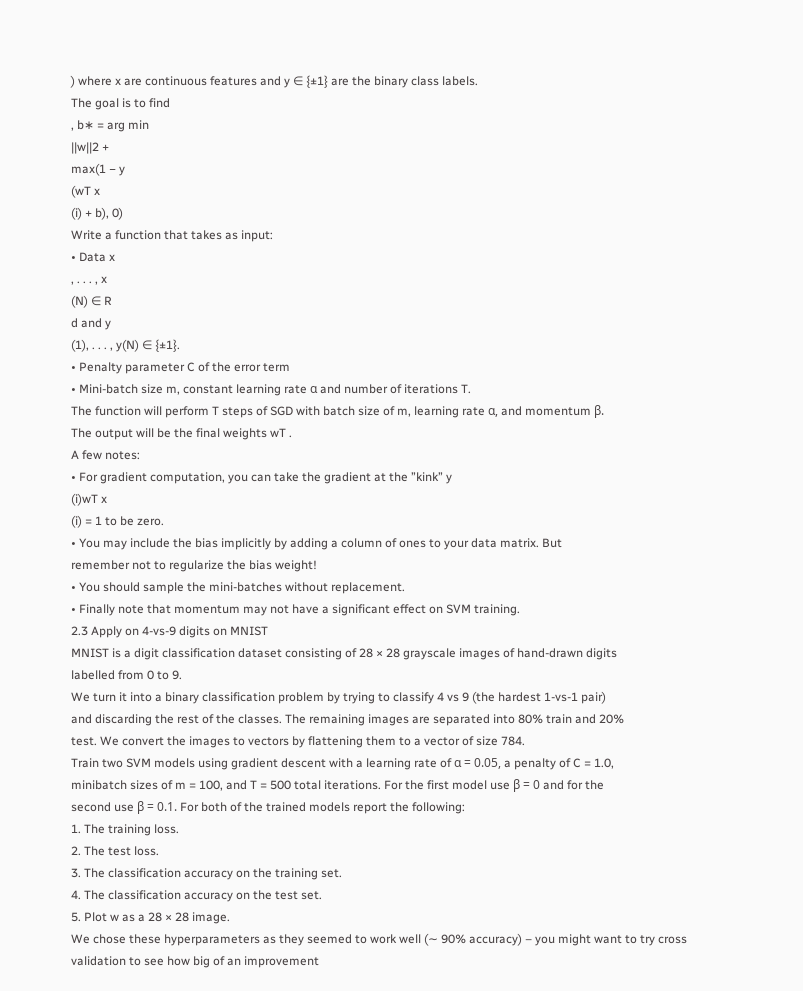) where x are continuous features and y ∈ {±1} are the binary class labels.
The goal is to find
, b∗ = arg min
||w||2 +
max(1 − y
(wT x
(i) + b), 0)
Write a function that takes as input:
• Data x
, . . . , x
(N) ∈ R
d and y
(1), . . . , y(N) ∈ {±1}.
• Penalty parameter C of the error term
• Mini-batch size m, constant learning rate α and number of iterations T.
The function will perform T steps of SGD with batch size of m, learning rate α, and momentum β.
The output will be the final weights wT .
A few notes:
• For gradient computation, you can take the gradient at the ”kink” y
(i)wT x
(i) = 1 to be zero.
• You may include the bias implicitly by adding a column of ones to your data matrix. But
remember not to regularize the bias weight!
• You should sample the mini-batches without replacement.
• Finally note that momentum may not have a significant effect on SVM training.
2.3 Apply on 4-vs-9 digits on MNIST
MNIST is a digit classification dataset consisting of 28 × 28 grayscale images of hand-drawn digits
labelled from 0 to 9.
We turn it into a binary classification problem by trying to classify 4 vs 9 (the hardest 1-vs-1 pair)
and discarding the rest of the classes. The remaining images are separated into 80% train and 20%
test. We convert the images to vectors by flattening them to a vector of size 784.
Train two SVM models using gradient descent with a learning rate of α = 0.05, a penalty of C = 1.0,
minibatch sizes of m = 100, and T = 500 total iterations. For the first model use β = 0 and for the
second use β = 0.1. For both of the trained models report the following:
1. The training loss.
2. The test loss.
3. The classification accuracy on the training set.
4. The classification accuracy on the test set.
5. Plot w as a 28 × 28 image.
We chose these hyperparameters as they seemed to work well (∼ 90% accuracy) – you might want to try cross
validation to see how big of an improvement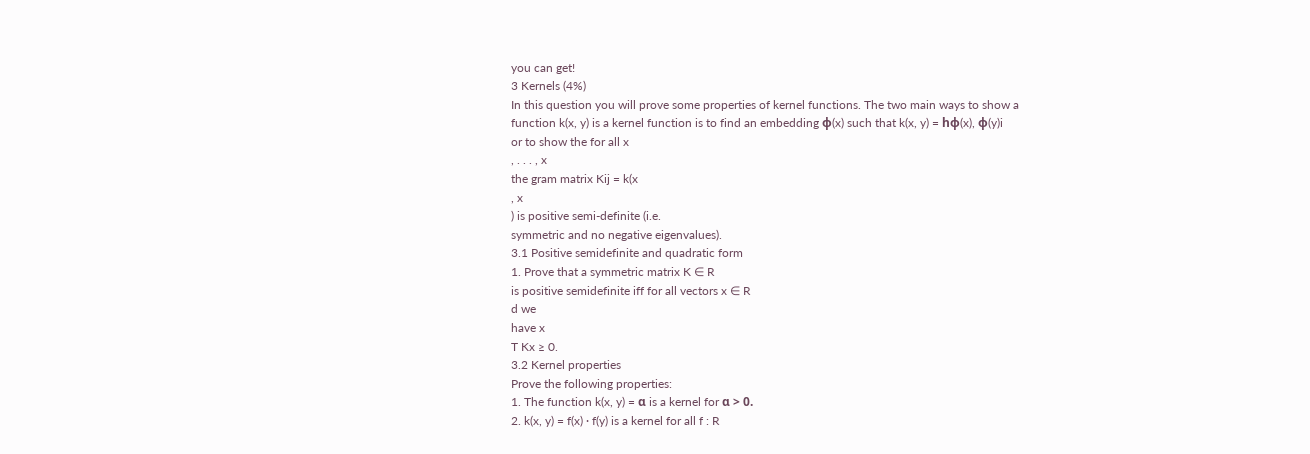you can get!
3 Kernels (4%)
In this question you will prove some properties of kernel functions. The two main ways to show a
function k(x, y) is a kernel function is to find an embedding φ(x) such that k(x, y) = hφ(x), φ(y)i
or to show the for all x
, . . . , x
the gram matrix Kij = k(x
, x
) is positive semi-definite (i.e.
symmetric and no negative eigenvalues).
3.1 Positive semidefinite and quadratic form
1. Prove that a symmetric matrix K ∈ R
is positive semidefinite iff for all vectors x ∈ R
d we
have x
T Kx ≥ 0.
3.2 Kernel properties
Prove the following properties:
1. The function k(x, y) = α is a kernel for α > 0.
2. k(x, y) = f(x) · f(y) is a kernel for all f : R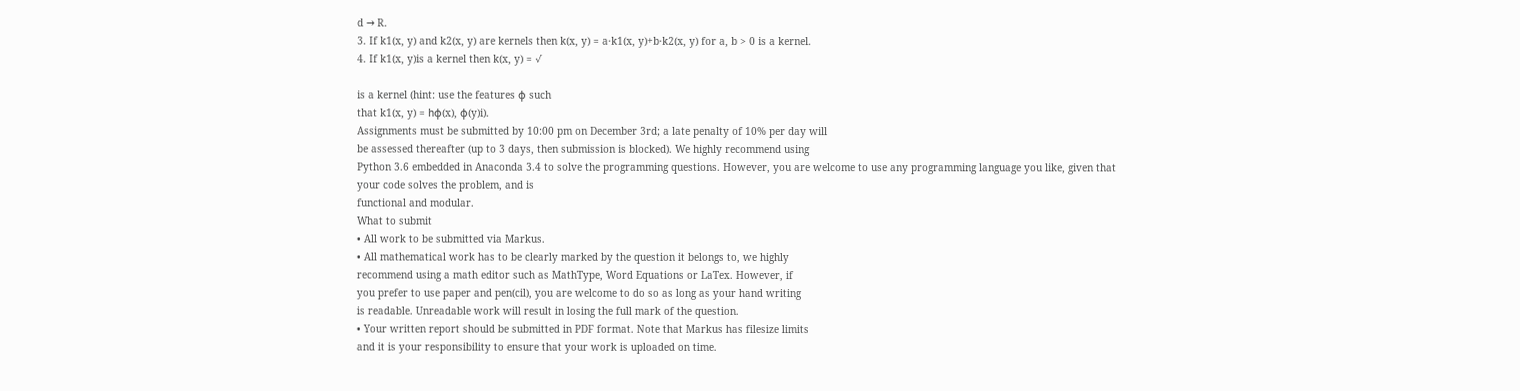d → R.
3. If k1(x, y) and k2(x, y) are kernels then k(x, y) = a·k1(x, y)+b·k2(x, y) for a, b > 0 is a kernel.
4. If k1(x, y)is a kernel then k(x, y) = √

is a kernel (hint: use the features φ such
that k1(x, y) = hφ(x), φ(y)i).
Assignments must be submitted by 10:00 pm on December 3rd; a late penalty of 10% per day will
be assessed thereafter (up to 3 days, then submission is blocked). We highly recommend using
Python 3.6 embedded in Anaconda 3.4 to solve the programming questions. However, you are welcome to use any programming language you like, given that your code solves the problem, and is
functional and modular.
What to submit
• All work to be submitted via Markus.
• All mathematical work has to be clearly marked by the question it belongs to, we highly
recommend using a math editor such as MathType, Word Equations or LaTex. However, if
you prefer to use paper and pen(cil), you are welcome to do so as long as your hand writing
is readable. Unreadable work will result in losing the full mark of the question.
• Your written report should be submitted in PDF format. Note that Markus has filesize limits
and it is your responsibility to ensure that your work is uploaded on time.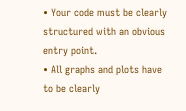• Your code must be clearly structured with an obvious entry point.
• All graphs and plots have to be clearly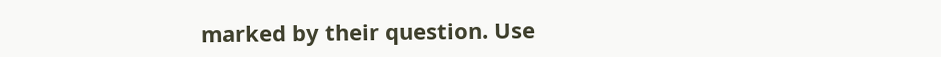marked by their question. Use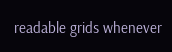readable grids whenever